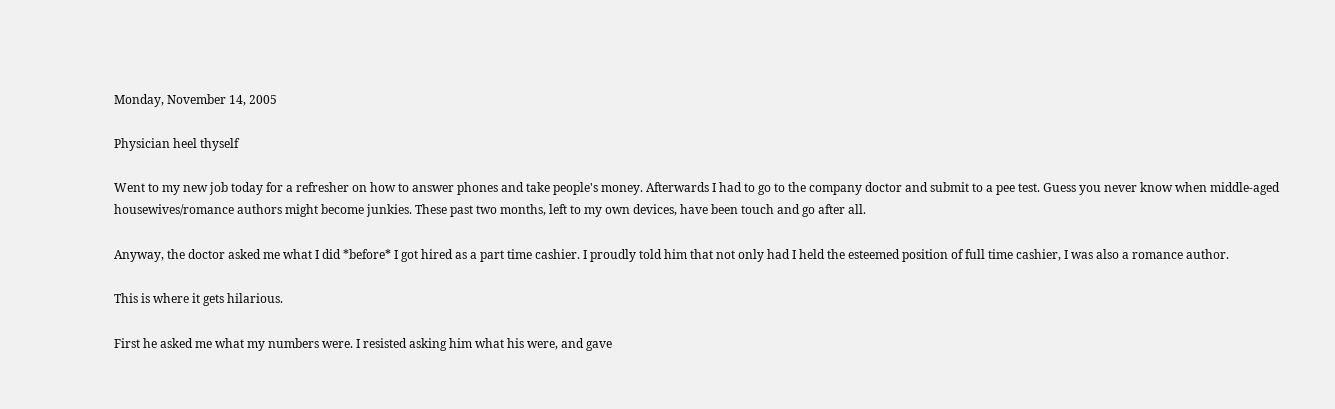Monday, November 14, 2005

Physician heel thyself

Went to my new job today for a refresher on how to answer phones and take people's money. Afterwards I had to go to the company doctor and submit to a pee test. Guess you never know when middle-aged housewives/romance authors might become junkies. These past two months, left to my own devices, have been touch and go after all.

Anyway, the doctor asked me what I did *before* I got hired as a part time cashier. I proudly told him that not only had I held the esteemed position of full time cashier, I was also a romance author.

This is where it gets hilarious.

First he asked me what my numbers were. I resisted asking him what his were, and gave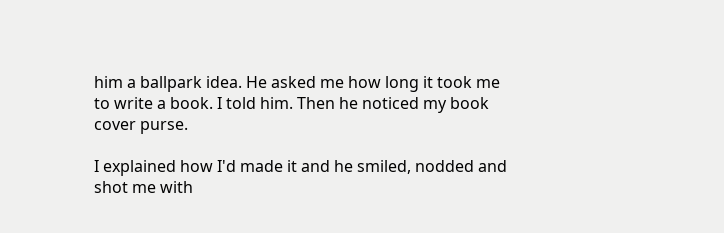him a ballpark idea. He asked me how long it took me to write a book. I told him. Then he noticed my book cover purse.

I explained how I'd made it and he smiled, nodded and shot me with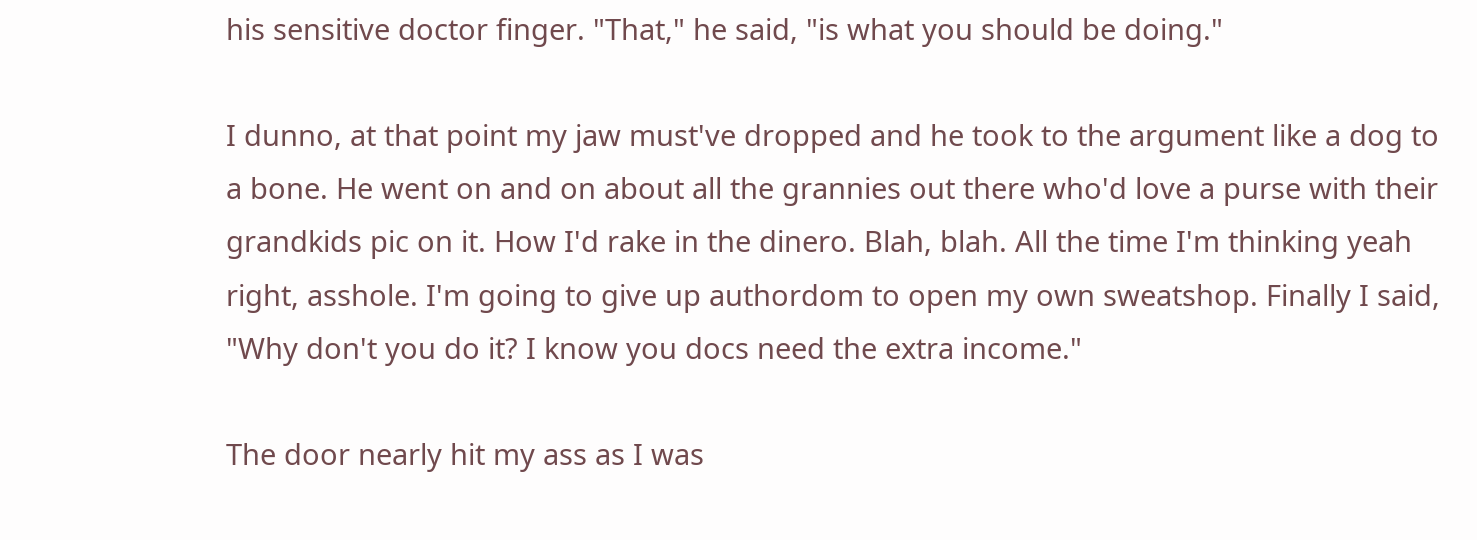his sensitive doctor finger. "That," he said, "is what you should be doing."

I dunno, at that point my jaw must've dropped and he took to the argument like a dog to a bone. He went on and on about all the grannies out there who'd love a purse with their grandkids pic on it. How I'd rake in the dinero. Blah, blah. All the time I'm thinking yeah right, asshole. I'm going to give up authordom to open my own sweatshop. Finally I said, "Why don't you do it? I know you docs need the extra income."

The door nearly hit my ass as I was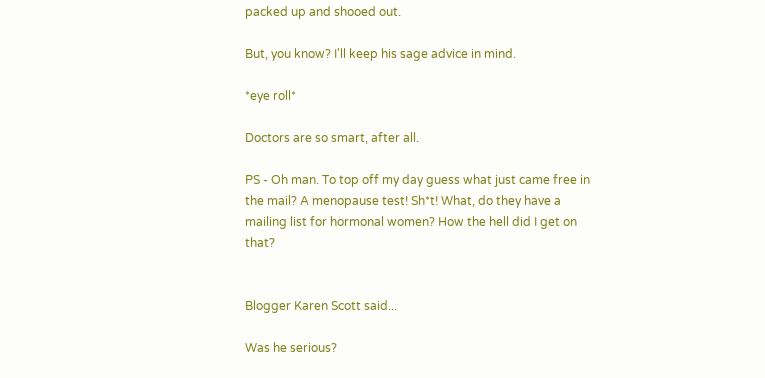packed up and shooed out.

But, you know? I'll keep his sage advice in mind.

*eye roll*

Doctors are so smart, after all.

PS - Oh man. To top off my day guess what just came free in the mail? A menopause test! Sh*t! What, do they have a mailing list for hormonal women? How the hell did I get on that?


Blogger Karen Scott said...

Was he serious?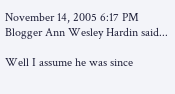November 14, 2005 6:17 PM
Blogger Ann Wesley Hardin said...

Well I assume he was since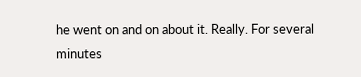he went on and on about it. Really. For several minutes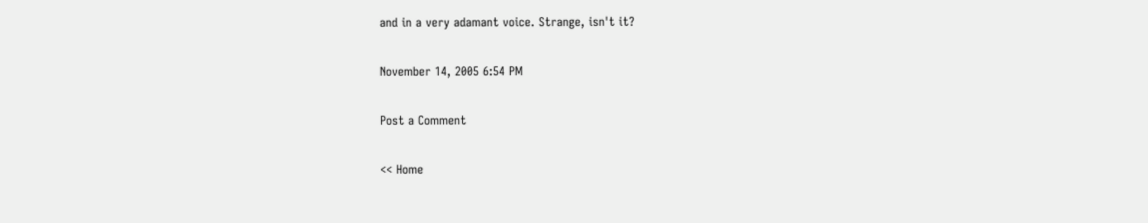and in a very adamant voice. Strange, isn't it?

November 14, 2005 6:54 PM

Post a Comment

<< Home